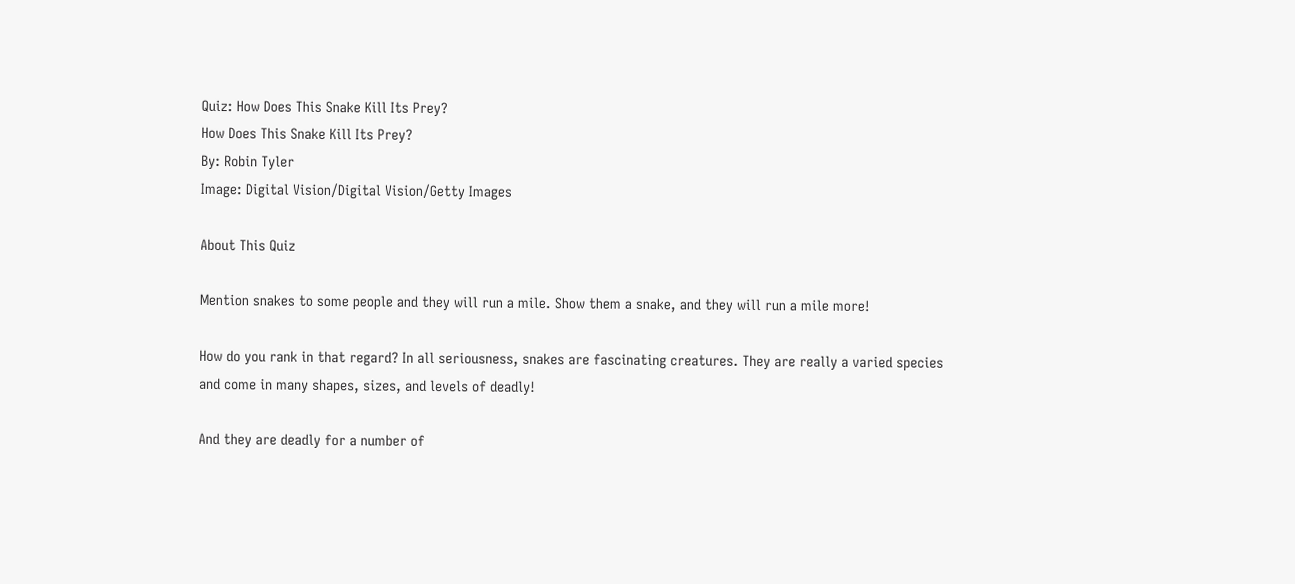Quiz: How Does This Snake Kill Its Prey?
How Does This Snake Kill Its Prey?
By: Robin Tyler
Image: Digital Vision/Digital Vision/Getty Images

About This Quiz

Mention snakes to some people and they will run a mile. Show them a snake, and they will run a mile more!

How do you rank in that regard? In all seriousness, snakes are fascinating creatures. They are really a varied species and come in many shapes, sizes, and levels of deadly!

And they are deadly for a number of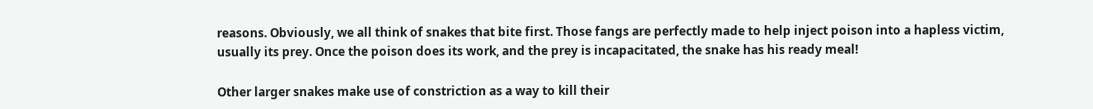reasons. Obviously, we all think of snakes that bite first. Those fangs are perfectly made to help inject poison into a hapless victim, usually its prey. Once the poison does its work, and the prey is incapacitated, the snake has his ready meal!

Other larger snakes make use of constriction as a way to kill their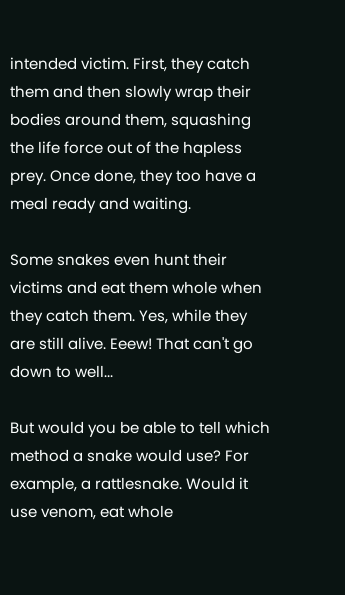intended victim. First, they catch them and then slowly wrap their bodies around them, squashing the life force out of the hapless prey. Once done, they too have a meal ready and waiting.

Some snakes even hunt their victims and eat them whole when they catch them. Yes, while they are still alive. Eeew! That can't go down to well...

But would you be able to tell which method a snake would use? For example, a rattlesnake. Would it use venom, eat whole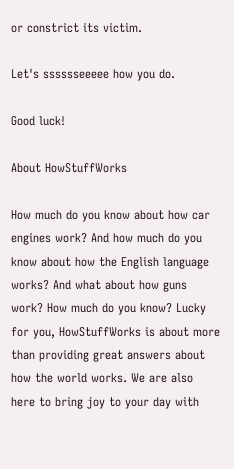or constrict its victim.

Let's sssssseeeee how you do.

Good luck!

About HowStuffWorks

How much do you know about how car engines work? And how much do you know about how the English language works? And what about how guns work? How much do you know? Lucky for you, HowStuffWorks is about more than providing great answers about how the world works. We are also here to bring joy to your day with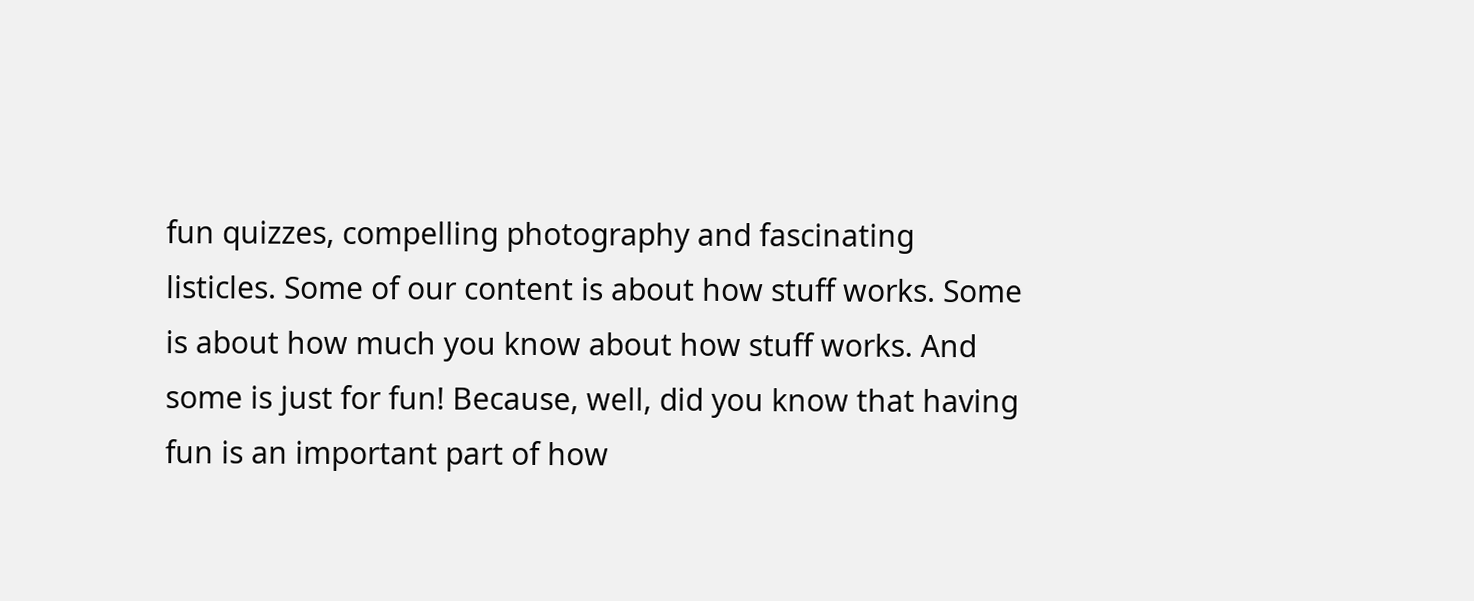fun quizzes, compelling photography and fascinating listicles. Some of our content is about how stuff works. Some is about how much you know about how stuff works. And some is just for fun! Because, well, did you know that having fun is an important part of how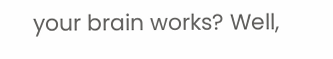your brain works? Well,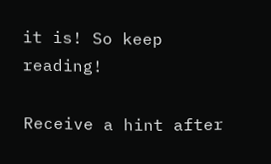it is! So keep reading!

Receive a hint after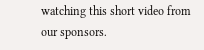watching this short video from our sponsors.